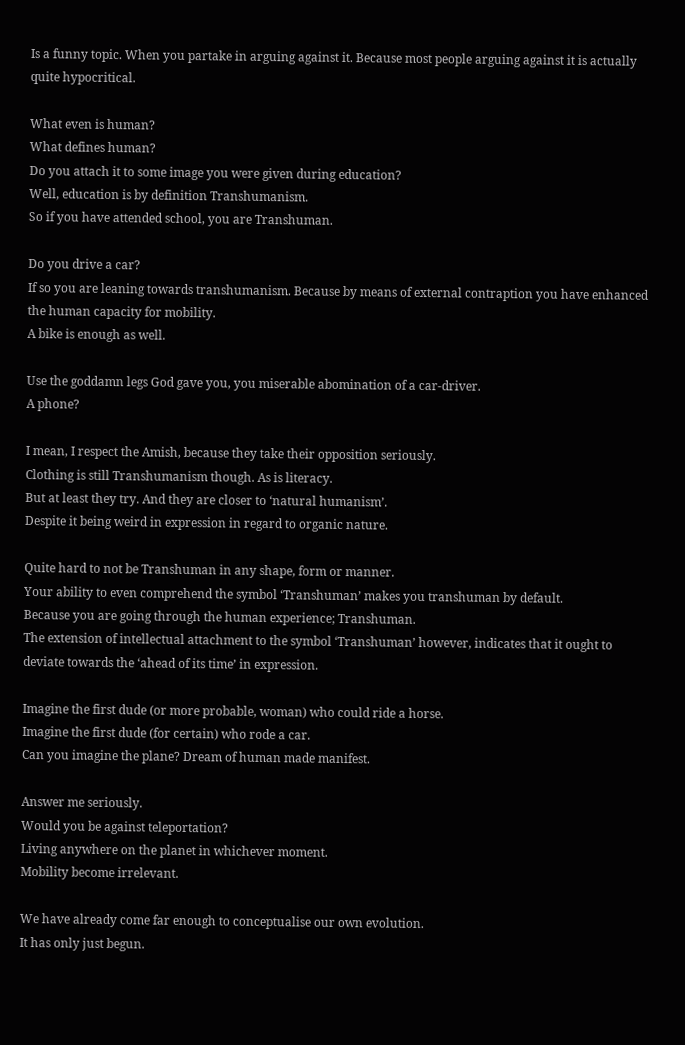Is a funny topic. When you partake in arguing against it. Because most people arguing against it is actually quite hypocritical.

What even is human?
What defines human?
Do you attach it to some image you were given during education?
Well, education is by definition Transhumanism.
So if you have attended school, you are Transhuman.

Do you drive a car?
If so you are leaning towards transhumanism. Because by means of external contraption you have enhanced the human capacity for mobility.
A bike is enough as well.

Use the goddamn legs God gave you, you miserable abomination of a car-driver.
A phone?

I mean, I respect the Amish, because they take their opposition seriously.
Clothing is still Transhumanism though. As is literacy.
But at least they try. And they are closer to ‘natural humanism’.
Despite it being weird in expression in regard to organic nature.

Quite hard to not be Transhuman in any shape, form or manner.
Your ability to even comprehend the symbol ‘Transhuman’ makes you transhuman by default.
Because you are going through the human experience; Transhuman.
The extension of intellectual attachment to the symbol ‘Transhuman’ however, indicates that it ought to deviate towards the ‘ahead of its time’ in expression.

Imagine the first dude (or more probable, woman) who could ride a horse.
Imagine the first dude (for certain) who rode a car.
Can you imagine the plane? Dream of human made manifest.

Answer me seriously.
Would you be against teleportation?
Living anywhere on the planet in whichever moment.
Mobility become irrelevant.

We have already come far enough to conceptualise our own evolution.
It has only just begun.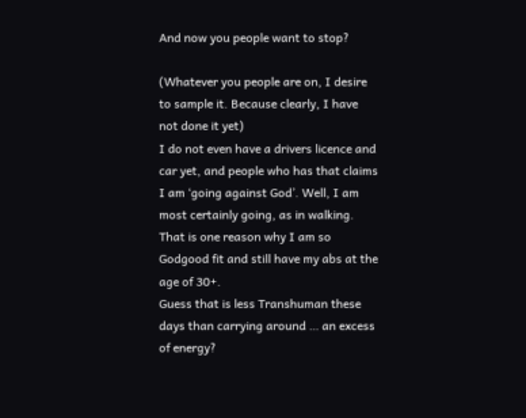And now you people want to stop?

(Whatever you people are on, I desire to sample it. Because clearly, I have not done it yet)
I do not even have a drivers licence and car yet, and people who has that claims I am ‘going against God’. Well, I am most certainly going, as in walking. That is one reason why I am so Godgood fit and still have my abs at the age of 30+.
Guess that is less Transhuman these days than carrying around … an excess of energy?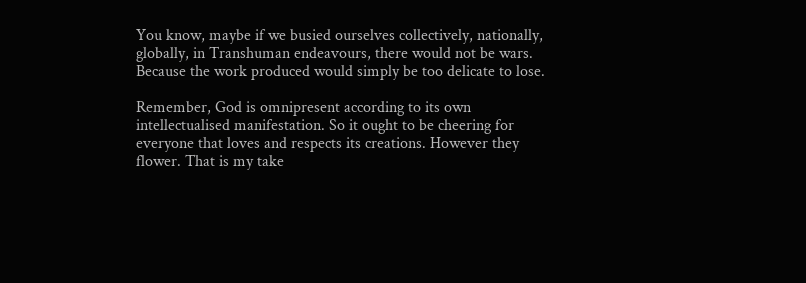You know, maybe if we busied ourselves collectively, nationally, globally, in Transhuman endeavours, there would not be wars. Because the work produced would simply be too delicate to lose.

Remember, God is omnipresent according to its own intellectualised manifestation. So it ought to be cheering for everyone that loves and respects its creations. However they flower. That is my take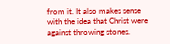from it. It also makes sense with the idea that Christ were against throwing stones.